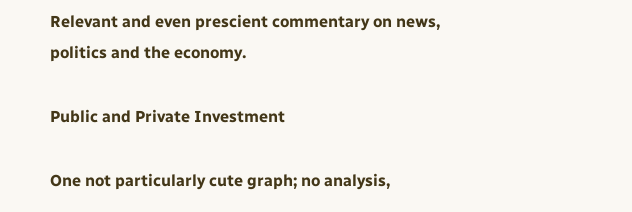Relevant and even prescient commentary on news, politics and the economy.

Public and Private Investment

One not particularly cute graph; no analysis,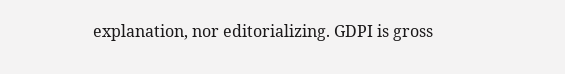explanation, nor editorializing. GDPI is gross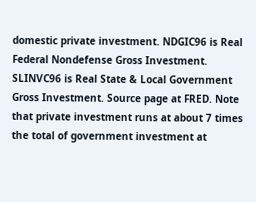domestic private investment. NDGIC96 is Real Federal Nondefense Gross Investment. SLINVC96 is Real State & Local Government Gross Investment. Source page at FRED. Note that private investment runs at about 7 times the total of government investment at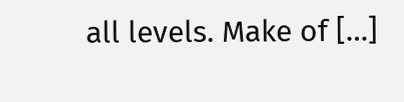all levels. Make of […]